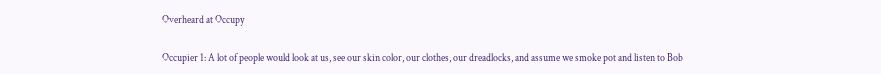Overheard at Occupy

Occupier 1: A lot of people would look at us, see our skin color, our clothes, our dreadlocks, and assume we smoke pot and listen to Bob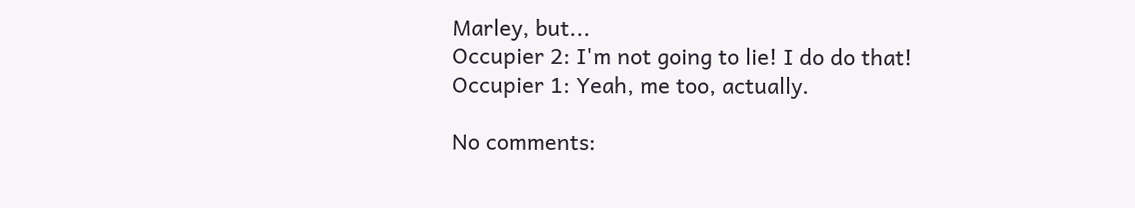Marley, but...
Occupier 2: I'm not going to lie! I do do that!
Occupier 1: Yeah, me too, actually.

No comments: